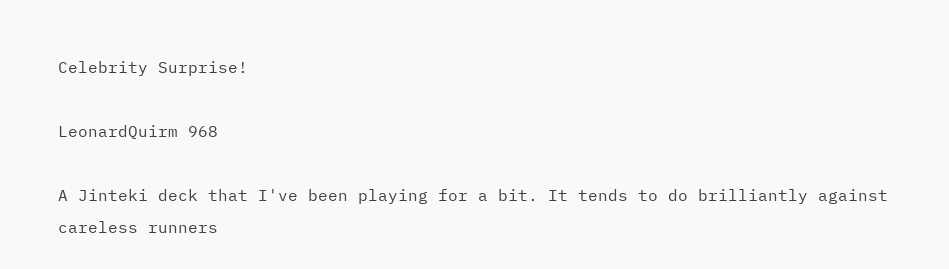Celebrity Surprise!

LeonardQuirm 968

A Jinteki deck that I've been playing for a bit. It tends to do brilliantly against careless runners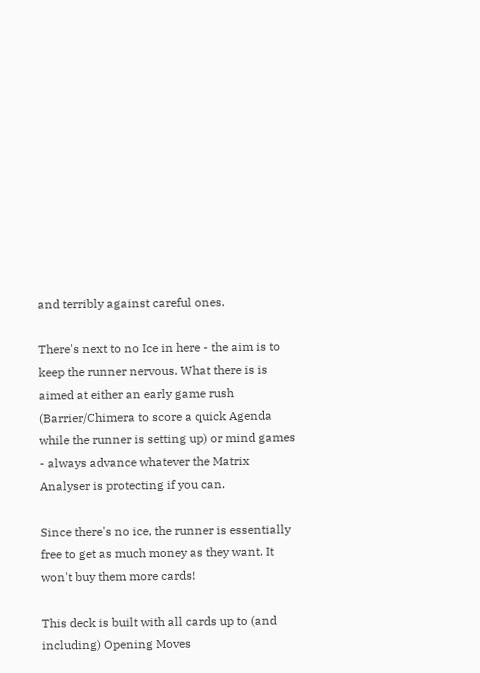and terribly against careful ones.

There's next to no Ice in here - the aim is to keep the runner nervous. What there is is aimed at either an early game rush (Barrier/Chimera to score a quick Agenda while the runner is setting up) or mind games - always advance whatever the Matrix Analyser is protecting if you can.

Since there's no ice, the runner is essentially free to get as much money as they want. It won't buy them more cards!

This deck is built with all cards up to (and including) Opening Moves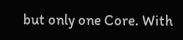but only one Core. With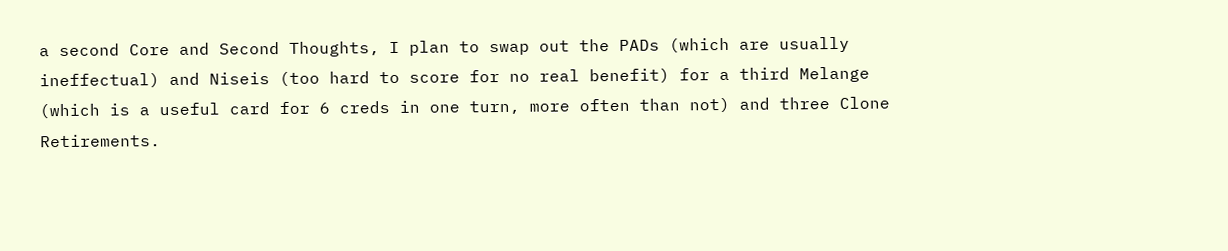a second Core and Second Thoughts, I plan to swap out the PADs (which are usually ineffectual) and Niseis (too hard to score for no real benefit) for a third Melange (which is a useful card for 6 creds in one turn, more often than not) and three Clone Retirements.